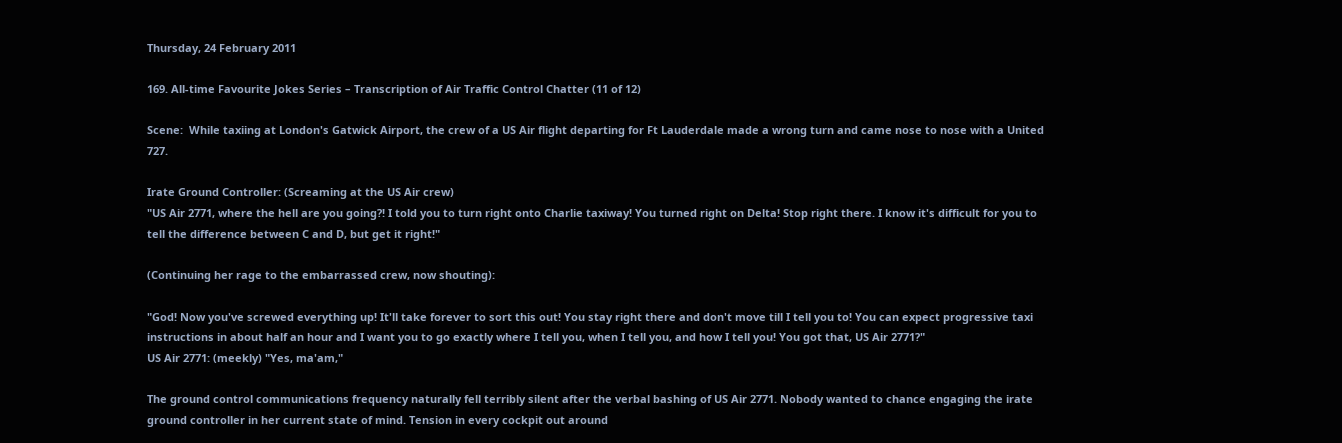Thursday, 24 February 2011

169. All-time Favourite Jokes Series – Transcription of Air Traffic Control Chatter (11 of 12)

Scene:  While taxiing at London's Gatwick Airport, the crew of a US Air flight departing for Ft Lauderdale made a wrong turn and came nose to nose with a United 727.

Irate Ground Controller: (Screaming at the US Air crew)
"US Air 2771, where the hell are you going?! I told you to turn right onto Charlie taxiway! You turned right on Delta! Stop right there. I know it's difficult for you to tell the difference between C and D, but get it right!"

(Continuing her rage to the embarrassed crew, now shouting):

"God! Now you've screwed everything up! It'll take forever to sort this out! You stay right there and don't move till I tell you to! You can expect progressive taxi instructions in about half an hour and I want you to go exactly where I tell you, when I tell you, and how I tell you! You got that, US Air 2771?"
US Air 2771: (meekly) "Yes, ma'am,"

The ground control communications frequency naturally fell terribly silent after the verbal bashing of US Air 2771. Nobody wanted to chance engaging the irate ground controller in her current state of mind. Tension in every cockpit out around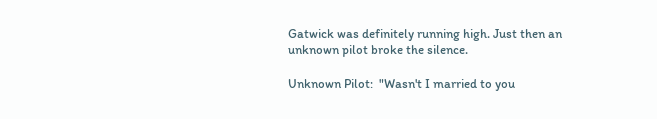Gatwick was definitely running high. Just then an unknown pilot broke the silence.

Unknown Pilot:  "Wasn't I married to you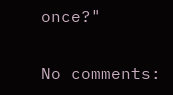once?"


No comments: